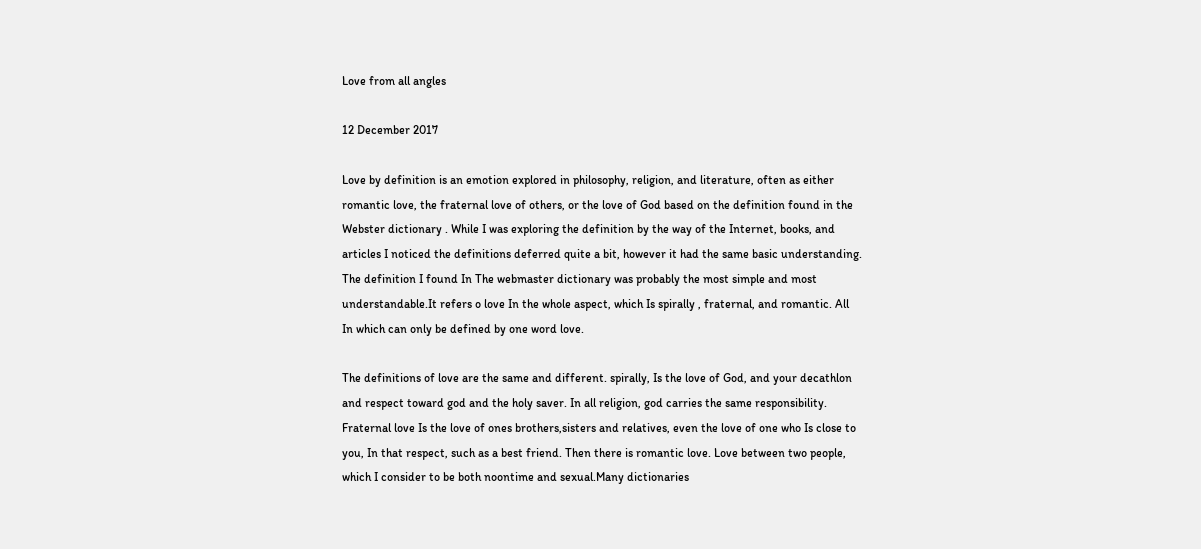Love from all angles

12 December 2017

Love by definition is an emotion explored in philosophy, religion, and literature, often as either romantic love, the fraternal love of others, or the love of God based on the definition found in the Webster dictionary . While I was exploring the definition by the way of the Internet, books, and articles I noticed the definitions deferred quite a bit, however it had the same basic understanding. The definition I found In The webmaster dictionary was probably the most simple and most understandable.It refers o love In the whole aspect, which Is spirally , fraternal, and romantic. All In which can only be defined by one word love.

The definitions of love are the same and different. spirally, Is the love of God, and your decathlon and respect toward god and the holy saver. In all religion, god carries the same responsibility. Fraternal love Is the love of ones brothers,sisters and relatives, even the love of one who Is close to you, In that respect, such as a best friend. Then there is romantic love. Love between two people, which I consider to be both noontime and sexual.Many dictionaries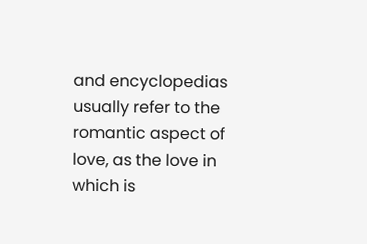and encyclopedias usually refer to the romantic aspect of love, as the love in which is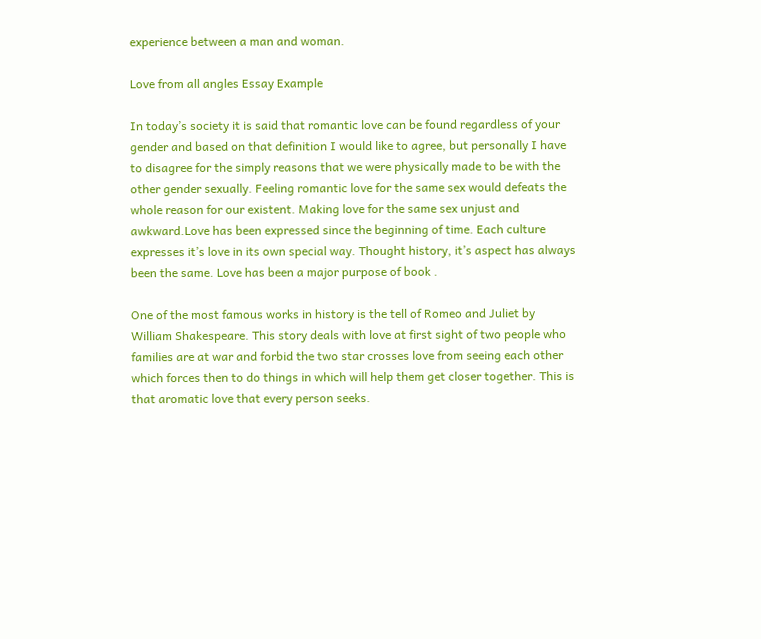experience between a man and woman.

Love from all angles Essay Example

In today’s society it is said that romantic love can be found regardless of your gender and based on that definition I would like to agree, but personally I have to disagree for the simply reasons that we were physically made to be with the other gender sexually. Feeling romantic love for the same sex would defeats the whole reason for our existent. Making love for the same sex unjust and awkward.Love has been expressed since the beginning of time. Each culture expresses it’s love in its own special way. Thought history, it’s aspect has always been the same. Love has been a major purpose of book .

One of the most famous works in history is the tell of Romeo and Juliet by William Shakespeare. This story deals with love at first sight of two people who families are at war and forbid the two star crosses love from seeing each other which forces then to do things in which will help them get closer together. This is that aromatic love that every person seeks.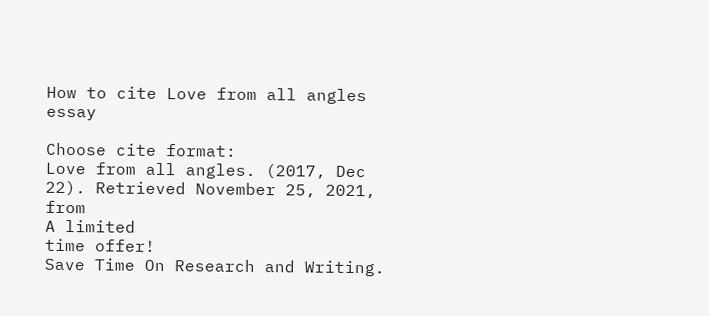How to cite Love from all angles essay

Choose cite format:
Love from all angles. (2017, Dec 22). Retrieved November 25, 2021, from
A limited
time offer!
Save Time On Research and Writing.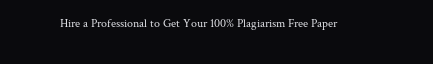Hire a Professional to Get Your 100% Plagiarism Free Paper